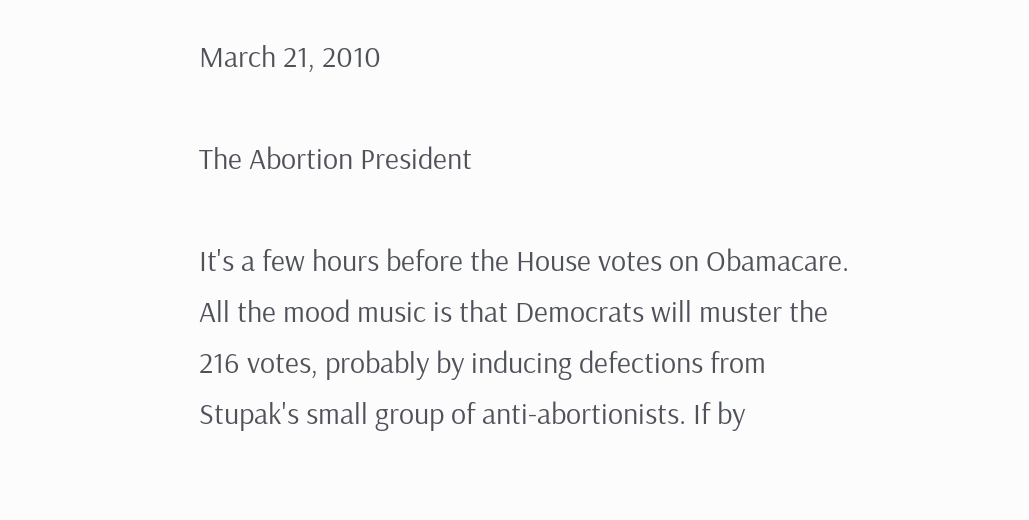March 21, 2010

The Abortion President

It's a few hours before the House votes on Obamacare. All the mood music is that Democrats will muster the 216 votes, probably by inducing defections from Stupak's small group of anti-abortionists. If by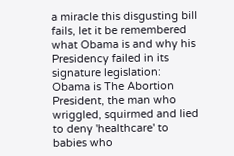a miracle this disgusting bill fails, let it be remembered what Obama is and why his Presidency failed in its signature legislation: Obama is The Abortion President, the man who wriggled, squirmed and lied to deny 'healthcare' to babies who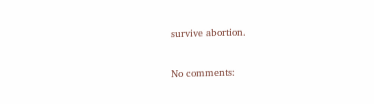survive abortion.

No comments: